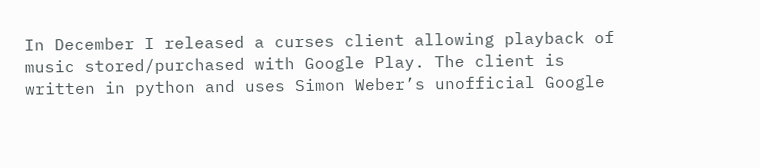In December I released a curses client allowing playback of music stored/purchased with Google Play. The client is written in python and uses Simon Weber’s unofficial Google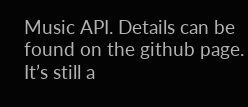Music API. Details can be found on the github page. It’s still a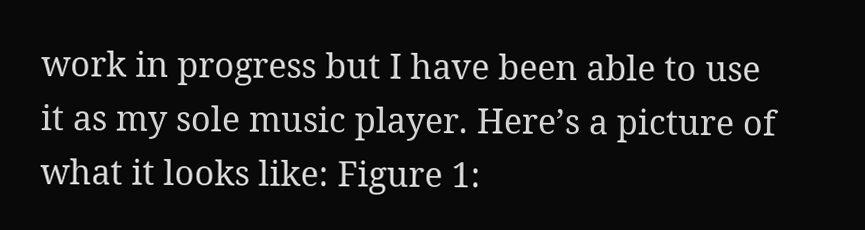work in progress but I have been able to use it as my sole music player. Here’s a picture of what it looks like: Figure 1: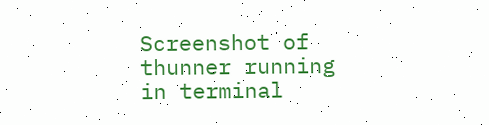Screenshot of thunner running in terminal